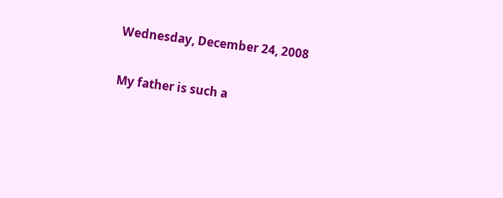Wednesday, December 24, 2008

My father is such a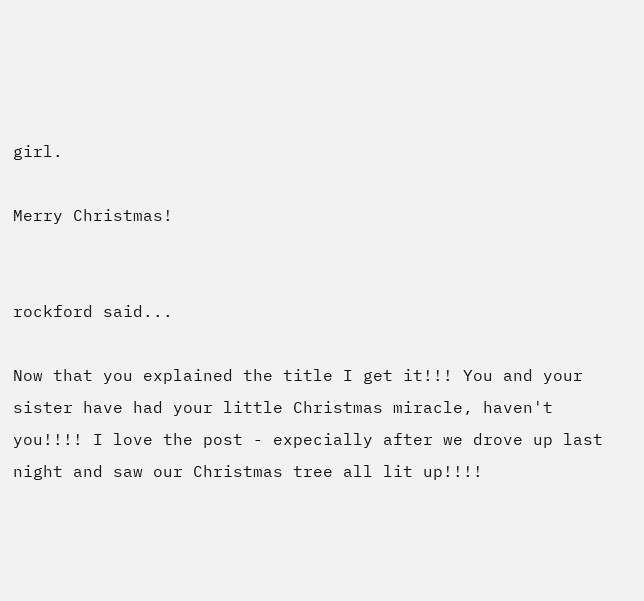girl.

Merry Christmas!


rockford said...

Now that you explained the title I get it!!! You and your sister have had your little Christmas miracle, haven't you!!!! I love the post - expecially after we drove up last night and saw our Christmas tree all lit up!!!!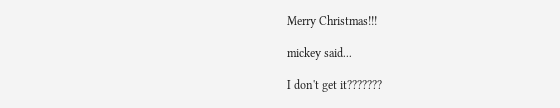Merry Christmas!!!

mickey said...

I don't get it???????